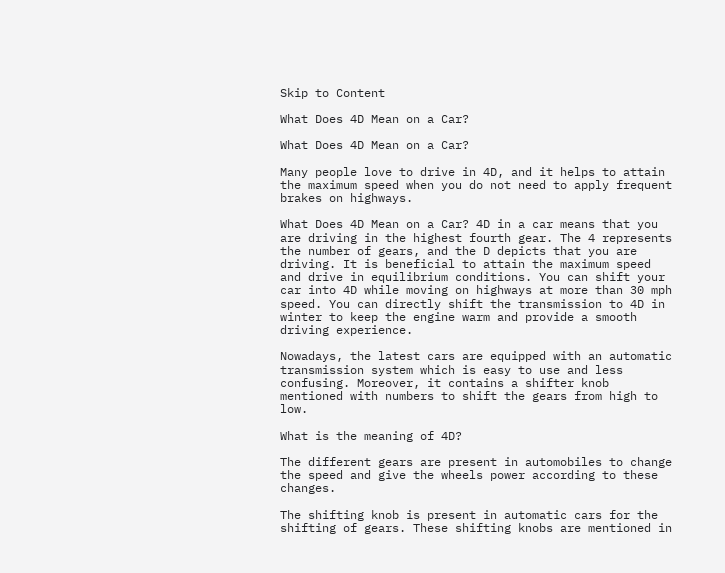Skip to Content

What Does 4D Mean on a Car?

What Does 4D Mean on a Car?

Many people love to drive in 4D, and it helps to attain the maximum speed when you do not need to apply frequent brakes on highways.

What Does 4D Mean on a Car? 4D in a car means that you are driving in the highest fourth gear. The 4 represents the number of gears, and the D depicts that you are driving. It is beneficial to attain the maximum speed and drive in equilibrium conditions. You can shift your car into 4D while moving on highways at more than 30 mph speed. You can directly shift the transmission to 4D in winter to keep the engine warm and provide a smooth driving experience.

Nowadays, the latest cars are equipped with an automatic transmission system which is easy to use and less confusing. Moreover, it contains a shifter knob mentioned with numbers to shift the gears from high to low.

What is the meaning of 4D?

The different gears are present in automobiles to change the speed and give the wheels power according to these changes.

The shifting knob is present in automatic cars for the shifting of gears. These shifting knobs are mentioned in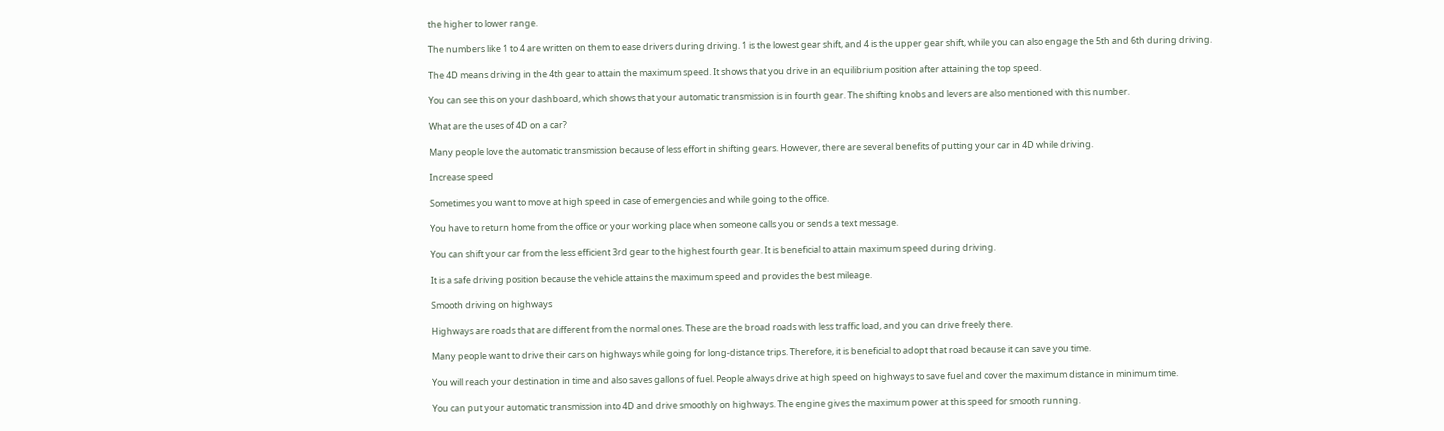the higher to lower range.

The numbers like 1 to 4 are written on them to ease drivers during driving. 1 is the lowest gear shift, and 4 is the upper gear shift, while you can also engage the 5th and 6th during driving.

The 4D means driving in the 4th gear to attain the maximum speed. It shows that you drive in an equilibrium position after attaining the top speed.

You can see this on your dashboard, which shows that your automatic transmission is in fourth gear. The shifting knobs and levers are also mentioned with this number.

What are the uses of 4D on a car?

Many people love the automatic transmission because of less effort in shifting gears. However, there are several benefits of putting your car in 4D while driving.

Increase speed

Sometimes you want to move at high speed in case of emergencies and while going to the office.

You have to return home from the office or your working place when someone calls you or sends a text message.

You can shift your car from the less efficient 3rd gear to the highest fourth gear. It is beneficial to attain maximum speed during driving.

It is a safe driving position because the vehicle attains the maximum speed and provides the best mileage.

Smooth driving on highways

Highways are roads that are different from the normal ones. These are the broad roads with less traffic load, and you can drive freely there.

Many people want to drive their cars on highways while going for long-distance trips. Therefore, it is beneficial to adopt that road because it can save you time.

You will reach your destination in time and also saves gallons of fuel. People always drive at high speed on highways to save fuel and cover the maximum distance in minimum time.

You can put your automatic transmission into 4D and drive smoothly on highways. The engine gives the maximum power at this speed for smooth running.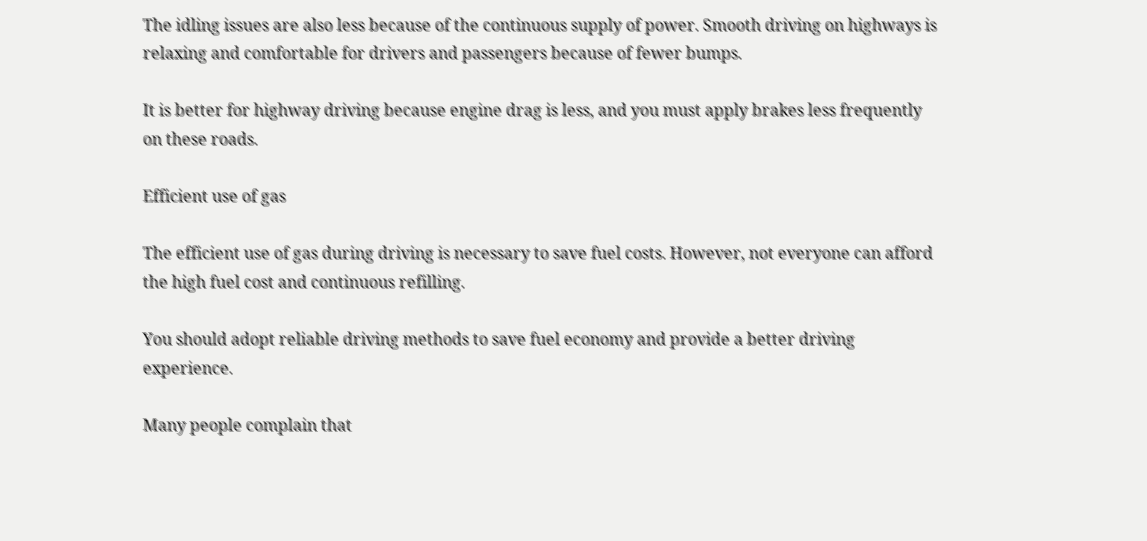The idling issues are also less because of the continuous supply of power. Smooth driving on highways is relaxing and comfortable for drivers and passengers because of fewer bumps.

It is better for highway driving because engine drag is less, and you must apply brakes less frequently on these roads.

Efficient use of gas

The efficient use of gas during driving is necessary to save fuel costs. However, not everyone can afford the high fuel cost and continuous refilling.

You should adopt reliable driving methods to save fuel economy and provide a better driving experience.

Many people complain that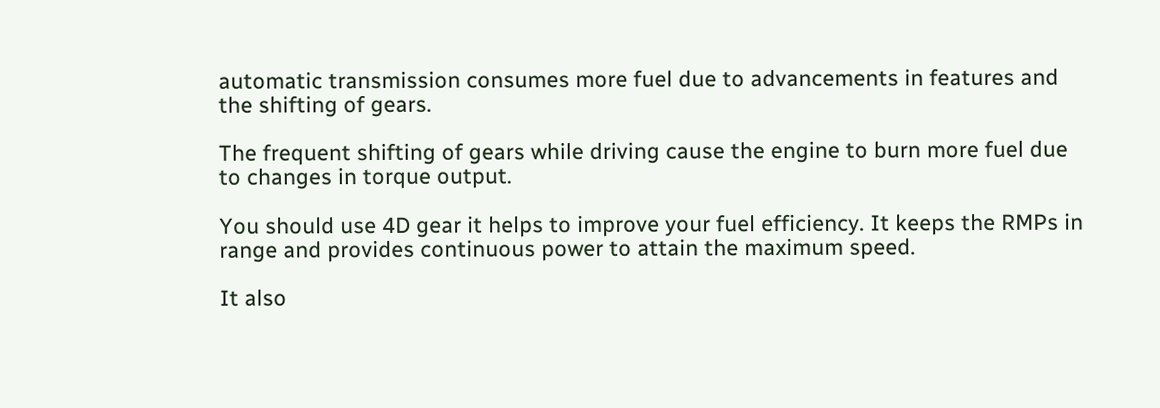automatic transmission consumes more fuel due to advancements in features and the shifting of gears.

The frequent shifting of gears while driving cause the engine to burn more fuel due to changes in torque output.

You should use 4D gear it helps to improve your fuel efficiency. It keeps the RMPs in range and provides continuous power to attain the maximum speed.

It also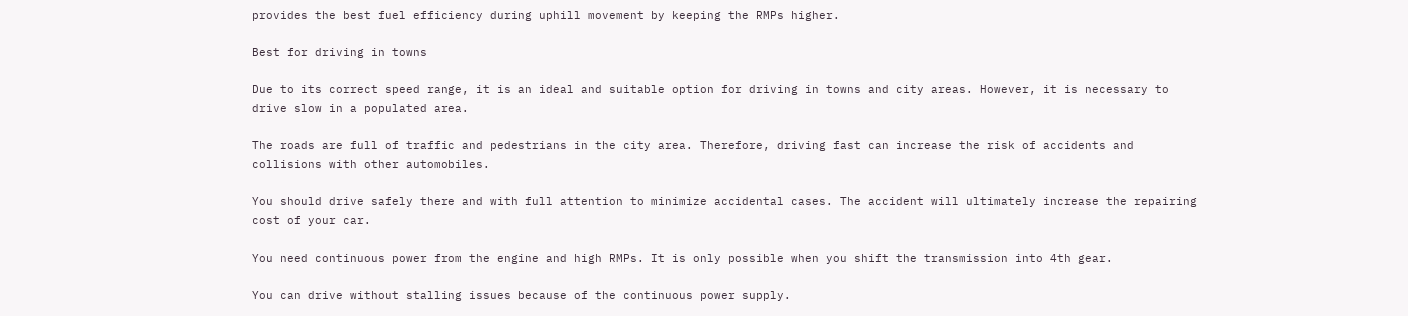provides the best fuel efficiency during uphill movement by keeping the RMPs higher.

Best for driving in towns

Due to its correct speed range, it is an ideal and suitable option for driving in towns and city areas. However, it is necessary to drive slow in a populated area.

The roads are full of traffic and pedestrians in the city area. Therefore, driving fast can increase the risk of accidents and collisions with other automobiles.

You should drive safely there and with full attention to minimize accidental cases. The accident will ultimately increase the repairing cost of your car.

You need continuous power from the engine and high RMPs. It is only possible when you shift the transmission into 4th gear.

You can drive without stalling issues because of the continuous power supply.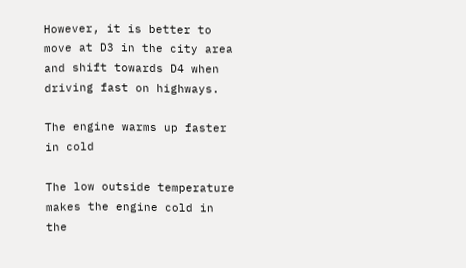However, it is better to move at D3 in the city area and shift towards D4 when driving fast on highways.

The engine warms up faster in cold

The low outside temperature makes the engine cold in the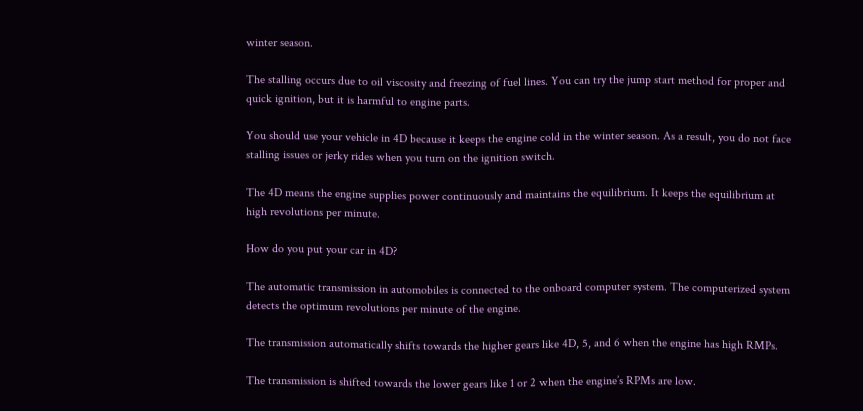winter season.

The stalling occurs due to oil viscosity and freezing of fuel lines. You can try the jump start method for proper and quick ignition, but it is harmful to engine parts.

You should use your vehicle in 4D because it keeps the engine cold in the winter season. As a result, you do not face stalling issues or jerky rides when you turn on the ignition switch.

The 4D means the engine supplies power continuously and maintains the equilibrium. It keeps the equilibrium at high revolutions per minute.

How do you put your car in 4D?

The automatic transmission in automobiles is connected to the onboard computer system. The computerized system detects the optimum revolutions per minute of the engine.

The transmission automatically shifts towards the higher gears like 4D, 5, and 6 when the engine has high RMPs.

The transmission is shifted towards the lower gears like 1 or 2 when the engine’s RPMs are low.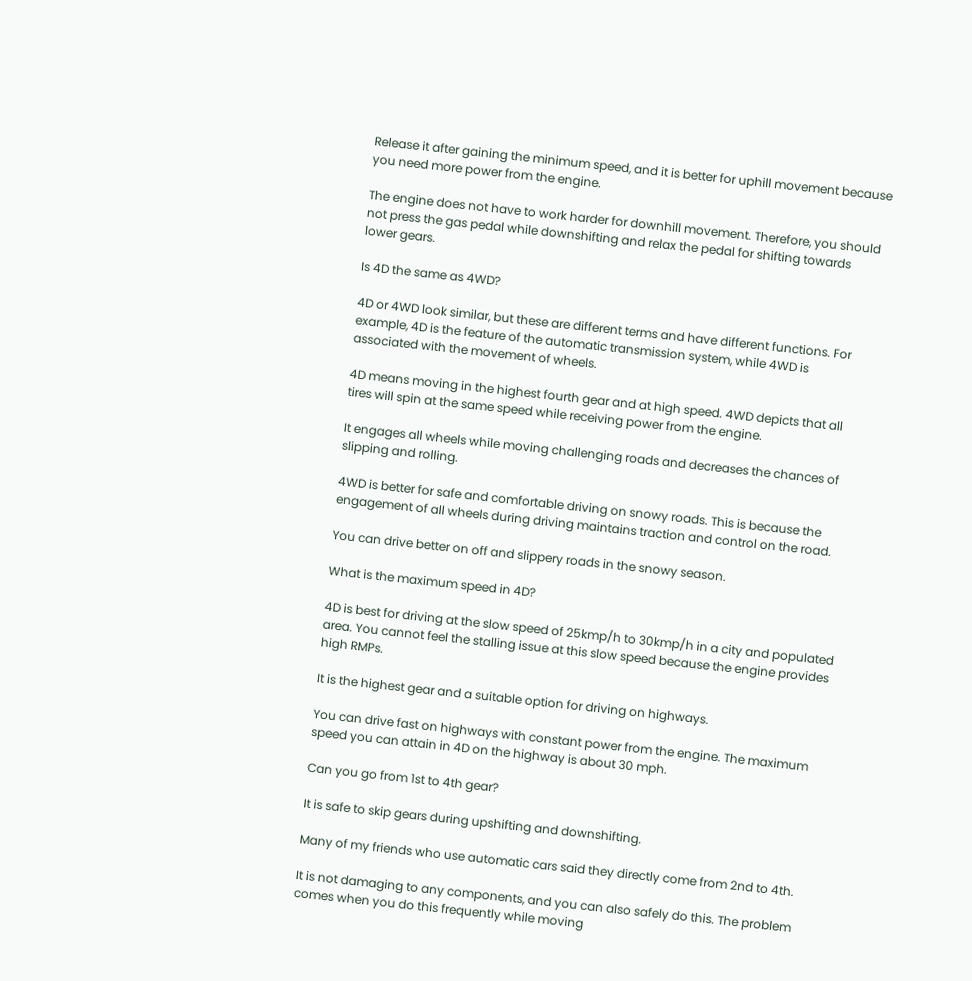Release it after gaining the minimum speed, and it is better for uphill movement because you need more power from the engine.

The engine does not have to work harder for downhill movement. Therefore, you should not press the gas pedal while downshifting and relax the pedal for shifting towards lower gears.

Is 4D the same as 4WD?

4D or 4WD look similar, but these are different terms and have different functions. For example, 4D is the feature of the automatic transmission system, while 4WD is associated with the movement of wheels.

4D means moving in the highest fourth gear and at high speed. 4WD depicts that all tires will spin at the same speed while receiving power from the engine.

It engages all wheels while moving challenging roads and decreases the chances of slipping and rolling.

4WD is better for safe and comfortable driving on snowy roads. This is because the engagement of all wheels during driving maintains traction and control on the road.

You can drive better on off and slippery roads in the snowy season.

What is the maximum speed in 4D?

4D is best for driving at the slow speed of 25kmp/h to 30kmp/h in a city and populated area. You cannot feel the stalling issue at this slow speed because the engine provides high RMPs.

It is the highest gear and a suitable option for driving on highways.

You can drive fast on highways with constant power from the engine. The maximum speed you can attain in 4D on the highway is about 30 mph.

Can you go from 1st to 4th gear?

It is safe to skip gears during upshifting and downshifting.

Many of my friends who use automatic cars said they directly come from 2nd to 4th.

It is not damaging to any components, and you can also safely do this. The problem comes when you do this frequently while moving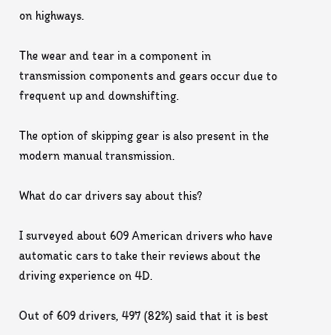on highways.

The wear and tear in a component in transmission components and gears occur due to frequent up and downshifting.

The option of skipping gear is also present in the modern manual transmission.

What do car drivers say about this?

I surveyed about 609 American drivers who have automatic cars to take their reviews about the driving experience on 4D.

Out of 609 drivers, 497 (82%) said that it is best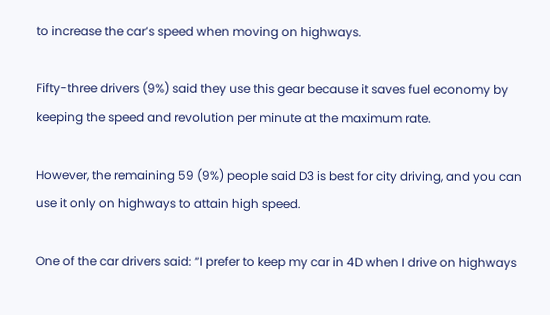to increase the car’s speed when moving on highways.

Fifty-three drivers (9%) said they use this gear because it saves fuel economy by keeping the speed and revolution per minute at the maximum rate.

However, the remaining 59 (9%) people said D3 is best for city driving, and you can use it only on highways to attain high speed.

One of the car drivers said: “I prefer to keep my car in 4D when I drive on highways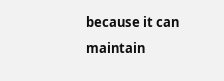because it can maintain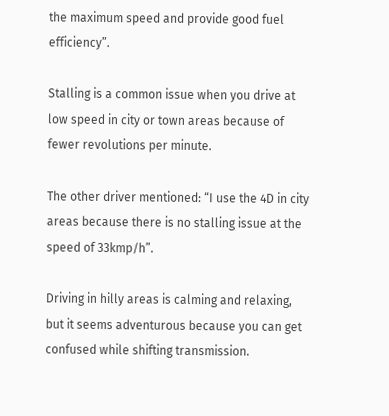the maximum speed and provide good fuel efficiency”.

Stalling is a common issue when you drive at low speed in city or town areas because of fewer revolutions per minute.

The other driver mentioned: “I use the 4D in city areas because there is no stalling issue at the speed of 33kmp/h”.

Driving in hilly areas is calming and relaxing, but it seems adventurous because you can get confused while shifting transmission.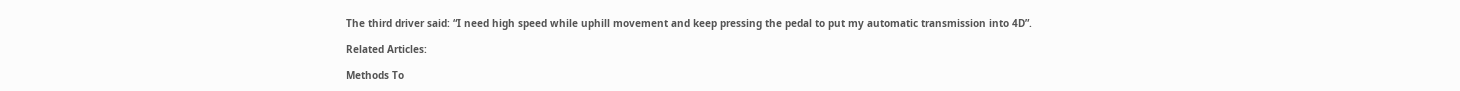The third driver said: “I need high speed while uphill movement and keep pressing the pedal to put my automatic transmission into 4D”.

Related Articles:

Methods To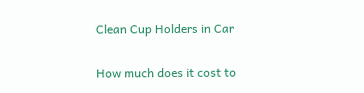Clean Cup Holders in Car

How much does it cost to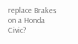replace Brakes on a Honda Civic?